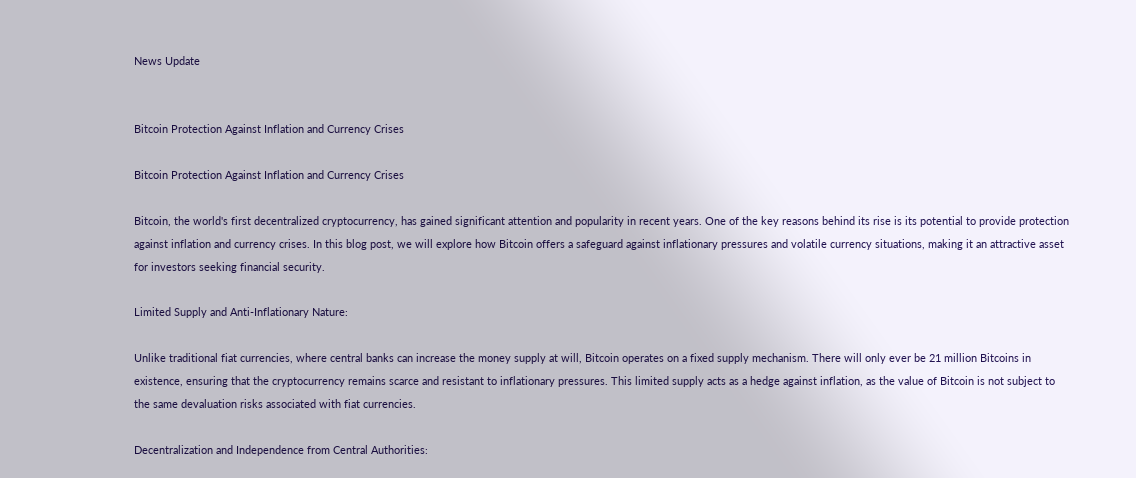News Update


Bitcoin Protection Against Inflation and Currency Crises

Bitcoin Protection Against Inflation and Currency Crises

Bitcoin, the world's first decentralized cryptocurrency, has gained significant attention and popularity in recent years. One of the key reasons behind its rise is its potential to provide protection against inflation and currency crises. In this blog post, we will explore how Bitcoin offers a safeguard against inflationary pressures and volatile currency situations, making it an attractive asset for investors seeking financial security.

Limited Supply and Anti-Inflationary Nature:

Unlike traditional fiat currencies, where central banks can increase the money supply at will, Bitcoin operates on a fixed supply mechanism. There will only ever be 21 million Bitcoins in existence, ensuring that the cryptocurrency remains scarce and resistant to inflationary pressures. This limited supply acts as a hedge against inflation, as the value of Bitcoin is not subject to the same devaluation risks associated with fiat currencies.

Decentralization and Independence from Central Authorities: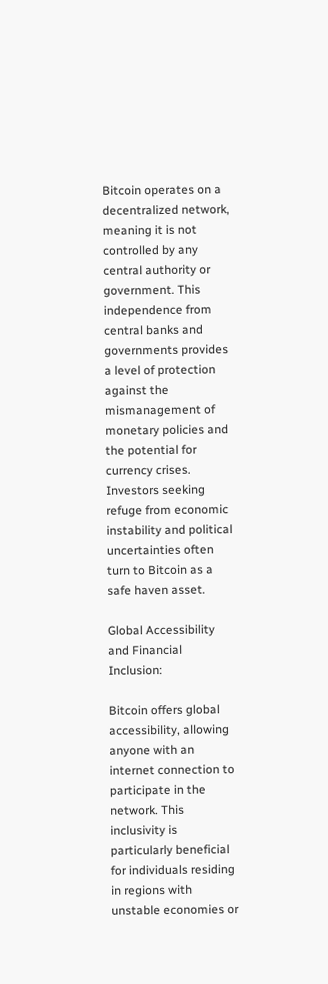Bitcoin operates on a decentralized network, meaning it is not controlled by any central authority or government. This independence from central banks and governments provides a level of protection against the mismanagement of monetary policies and the potential for currency crises. Investors seeking refuge from economic instability and political uncertainties often turn to Bitcoin as a safe haven asset.

Global Accessibility and Financial Inclusion:

Bitcoin offers global accessibility, allowing anyone with an internet connection to participate in the network. This inclusivity is particularly beneficial for individuals residing in regions with unstable economies or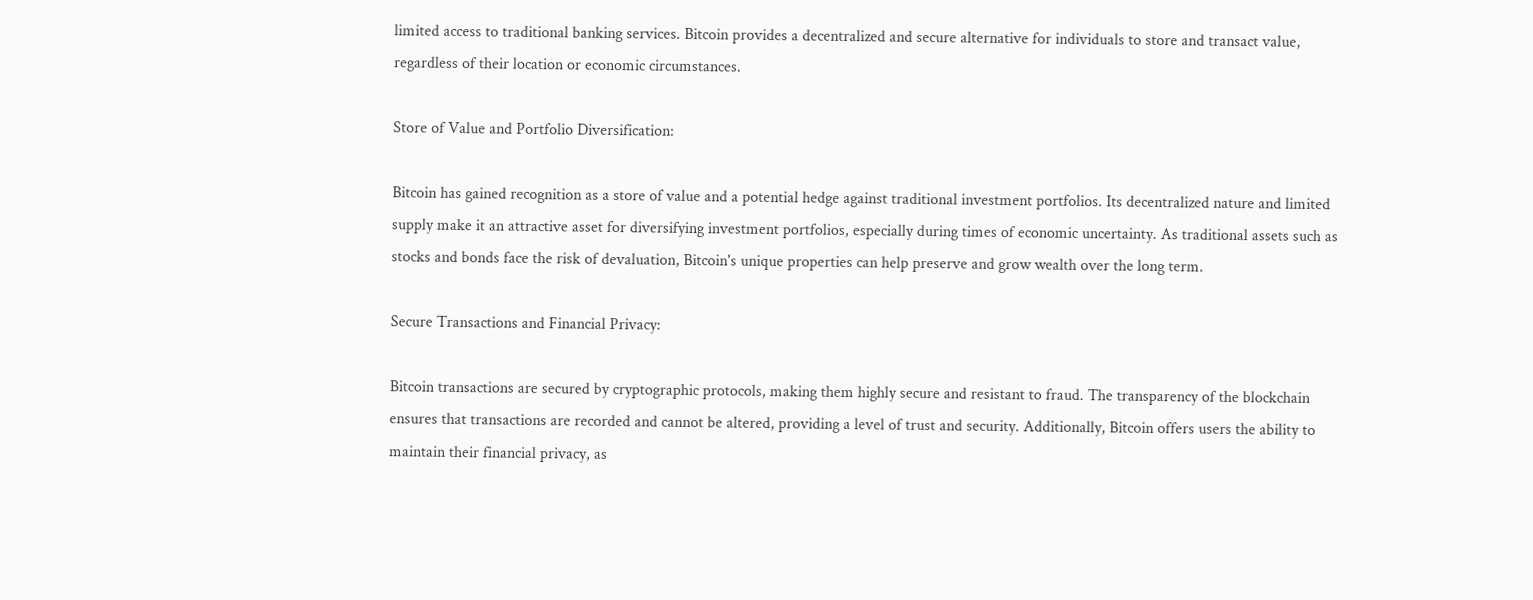limited access to traditional banking services. Bitcoin provides a decentralized and secure alternative for individuals to store and transact value, regardless of their location or economic circumstances.

Store of Value and Portfolio Diversification:

Bitcoin has gained recognition as a store of value and a potential hedge against traditional investment portfolios. Its decentralized nature and limited supply make it an attractive asset for diversifying investment portfolios, especially during times of economic uncertainty. As traditional assets such as stocks and bonds face the risk of devaluation, Bitcoin's unique properties can help preserve and grow wealth over the long term.

Secure Transactions and Financial Privacy:

Bitcoin transactions are secured by cryptographic protocols, making them highly secure and resistant to fraud. The transparency of the blockchain ensures that transactions are recorded and cannot be altered, providing a level of trust and security. Additionally, Bitcoin offers users the ability to maintain their financial privacy, as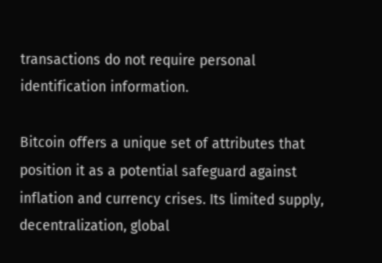transactions do not require personal identification information.

Bitcoin offers a unique set of attributes that position it as a potential safeguard against inflation and currency crises. Its limited supply, decentralization, global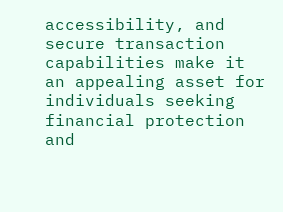accessibility, and secure transaction capabilities make it an appealing asset for individuals seeking financial protection and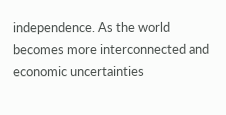independence. As the world becomes more interconnected and economic uncertainties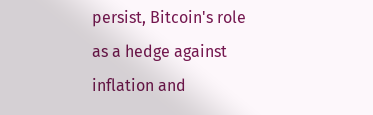persist, Bitcoin's role as a hedge against inflation and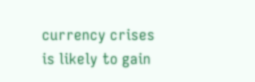currency crises is likely to gain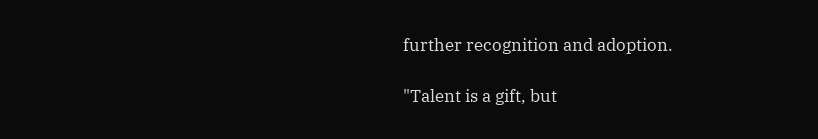further recognition and adoption.

"Talent is a gift, but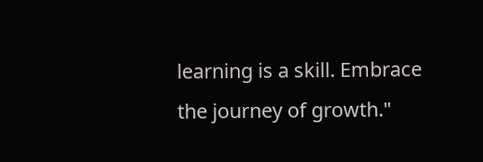learning is a skill. Embrace the journey of growth."